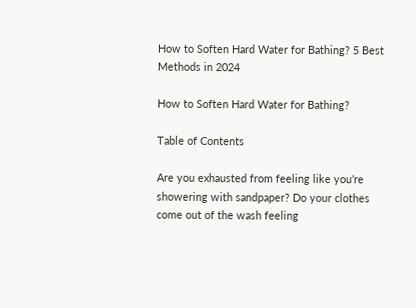How to Soften Hard Water for Bathing? 5 Best Methods in 2024

How to Soften Hard Water for Bathing?

Table of Contents

Are you exhausted from feeling like you’re showering with sandpaper? Do your clothes come out of the wash feeling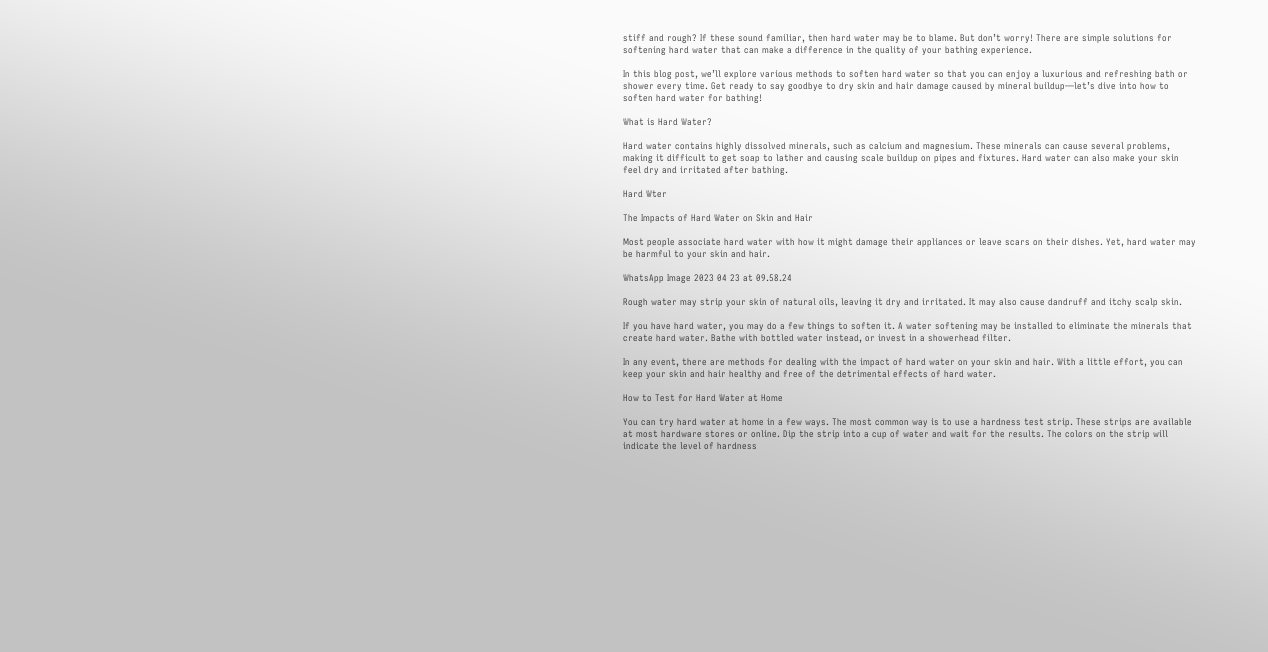stiff and rough? If these sound familiar, then hard water may be to blame. But don’t worry! There are simple solutions for softening hard water that can make a difference in the quality of your bathing experience.

In this blog post, we’ll explore various methods to soften hard water so that you can enjoy a luxurious and refreshing bath or shower every time. Get ready to say goodbye to dry skin and hair damage caused by mineral buildup—let’s dive into how to soften hard water for bathing!

What is Hard Water?

Hard water contains highly dissolved minerals, such as calcium and magnesium. These minerals can cause several problems, making it difficult to get soap to lather and causing scale buildup on pipes and fixtures. Hard water can also make your skin feel dry and irritated after bathing.

Hard Wter

The Impacts of Hard Water on Skin and Hair

Most people associate hard water with how it might damage their appliances or leave scars on their dishes. Yet, hard water may be harmful to your skin and hair.

WhatsApp Image 2023 04 23 at 09.58.24

Rough water may strip your skin of natural oils, leaving it dry and irritated. It may also cause dandruff and itchy scalp skin.

If you have hard water, you may do a few things to soften it. A water softening may be installed to eliminate the minerals that create hard water. Bathe with bottled water instead, or invest in a showerhead filter.

In any event, there are methods for dealing with the impact of hard water on your skin and hair. With a little effort, you can keep your skin and hair healthy and free of the detrimental effects of hard water.

How to Test for Hard Water at Home

You can try hard water at home in a few ways. The most common way is to use a hardness test strip. These strips are available at most hardware stores or online. Dip the strip into a cup of water and wait for the results. The colors on the strip will indicate the level of hardness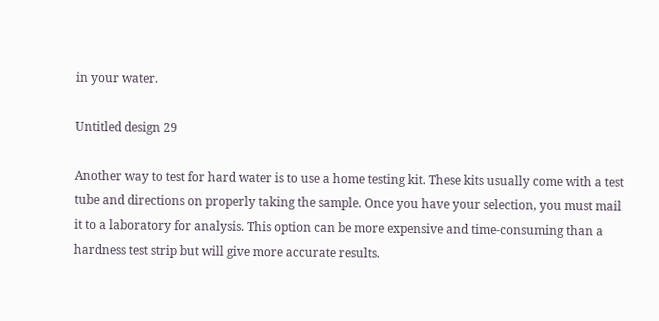in your water.

Untitled design 29

Another way to test for hard water is to use a home testing kit. These kits usually come with a test tube and directions on properly taking the sample. Once you have your selection, you must mail it to a laboratory for analysis. This option can be more expensive and time-consuming than a hardness test strip but will give more accurate results.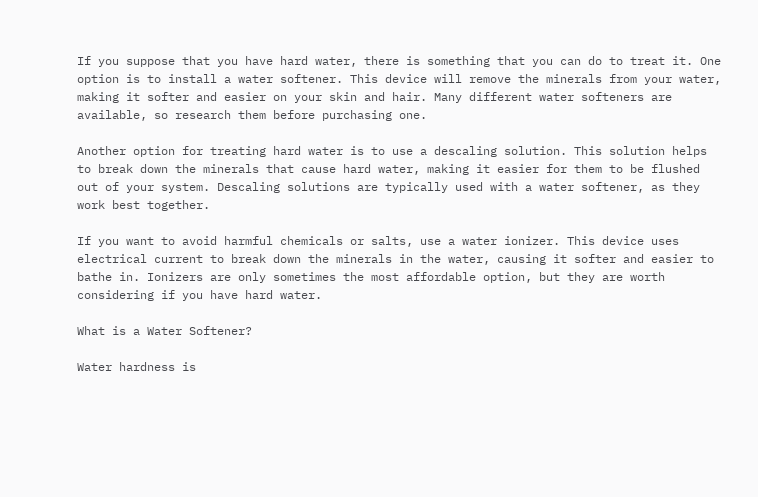If you suppose that you have hard water, there is something that you can do to treat it. One option is to install a water softener. This device will remove the minerals from your water, making it softer and easier on your skin and hair. Many different water softeners are available, so research them before purchasing one.

Another option for treating hard water is to use a descaling solution. This solution helps to break down the minerals that cause hard water, making it easier for them to be flushed out of your system. Descaling solutions are typically used with a water softener, as they work best together.

If you want to avoid harmful chemicals or salts, use a water ionizer. This device uses electrical current to break down the minerals in the water, causing it softer and easier to bathe in. Ionizers are only sometimes the most affordable option, but they are worth considering if you have hard water.

What is a Water Softener?

Water hardness is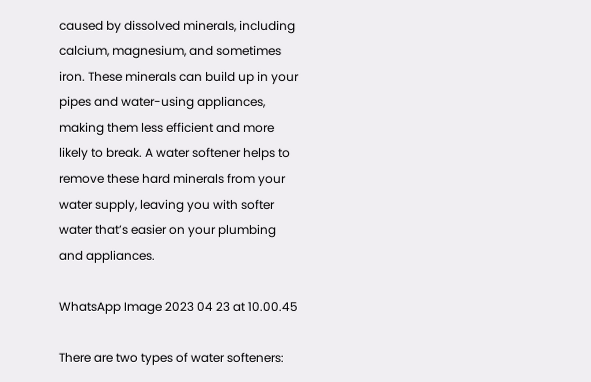caused by dissolved minerals, including calcium, magnesium, and sometimes iron. These minerals can build up in your pipes and water-using appliances, making them less efficient and more likely to break. A water softener helps to remove these hard minerals from your water supply, leaving you with softer water that’s easier on your plumbing and appliances.

WhatsApp Image 2023 04 23 at 10.00.45

There are two types of water softeners: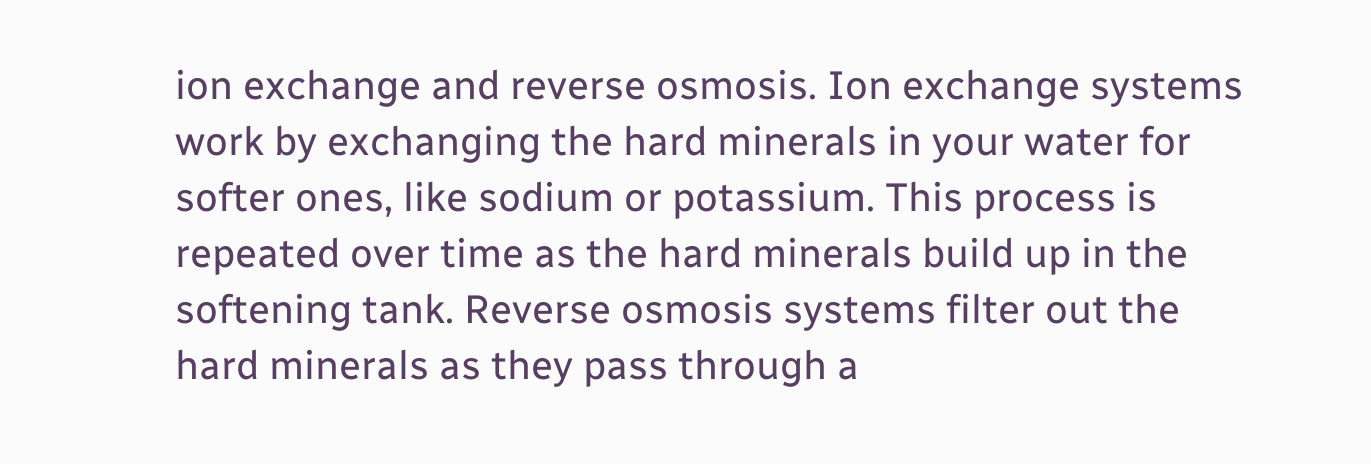ion exchange and reverse osmosis. Ion exchange systems work by exchanging the hard minerals in your water for softer ones, like sodium or potassium. This process is repeated over time as the hard minerals build up in the softening tank. Reverse osmosis systems filter out the hard minerals as they pass through a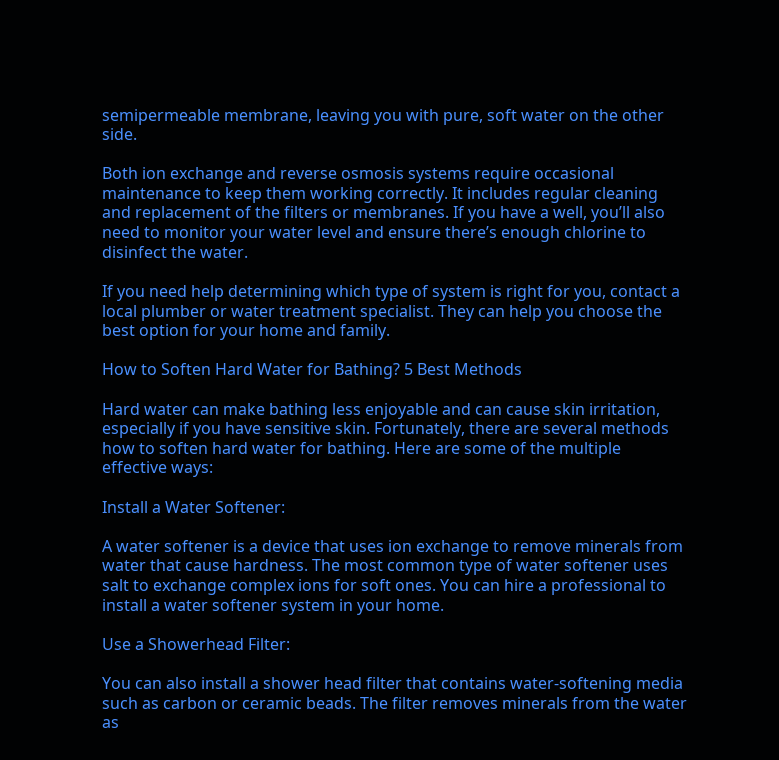semipermeable membrane, leaving you with pure, soft water on the other side.

Both ion exchange and reverse osmosis systems require occasional maintenance to keep them working correctly. It includes regular cleaning and replacement of the filters or membranes. If you have a well, you’ll also need to monitor your water level and ensure there’s enough chlorine to disinfect the water.

If you need help determining which type of system is right for you, contact a local plumber or water treatment specialist. They can help you choose the best option for your home and family.

How to Soften Hard Water for Bathing? 5 Best Methods

Hard water can make bathing less enjoyable and can cause skin irritation, especially if you have sensitive skin. Fortunately, there are several methods how to soften hard water for bathing. Here are some of the multiple effective ways:

Install a Water Softener:

A water softener is a device that uses ion exchange to remove minerals from water that cause hardness. The most common type of water softener uses salt to exchange complex ions for soft ones. You can hire a professional to install a water softener system in your home.

Use a Showerhead Filter:

You can also install a shower head filter that contains water-softening media such as carbon or ceramic beads. The filter removes minerals from the water as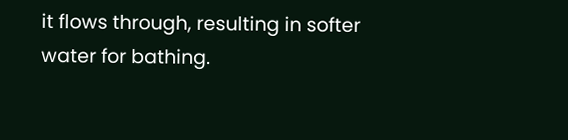it flows through, resulting in softer water for bathing.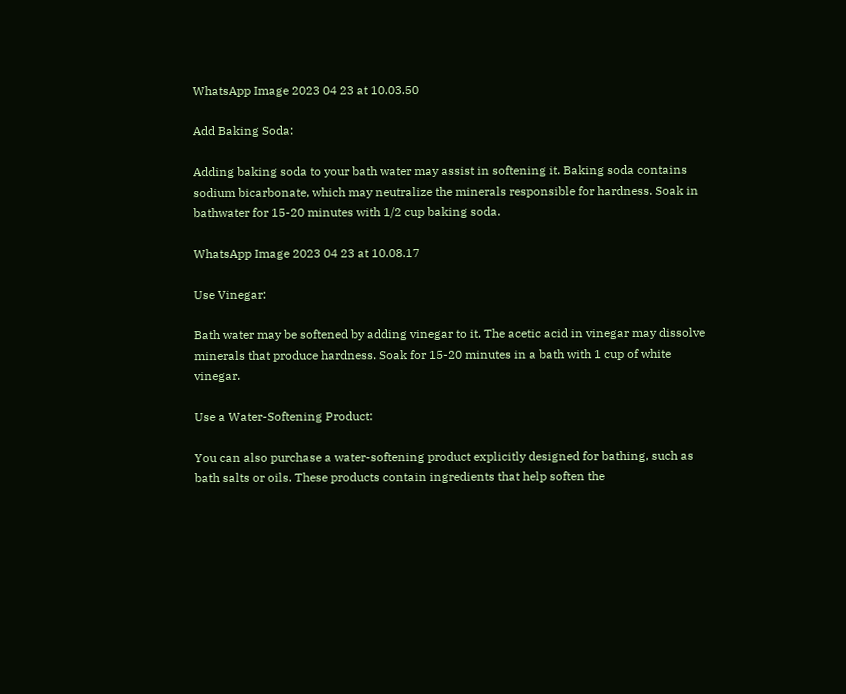WhatsApp Image 2023 04 23 at 10.03.50

Add Baking Soda:

Adding baking soda to your bath water may assist in softening it. Baking soda contains sodium bicarbonate, which may neutralize the minerals responsible for hardness. Soak in bathwater for 15-20 minutes with 1/2 cup baking soda.

WhatsApp Image 2023 04 23 at 10.08.17

Use Vinegar:

Bath water may be softened by adding vinegar to it. The acetic acid in vinegar may dissolve minerals that produce hardness. Soak for 15-20 minutes in a bath with 1 cup of white vinegar.

Use a Water-Softening Product:

You can also purchase a water-softening product explicitly designed for bathing, such as bath salts or oils. These products contain ingredients that help soften the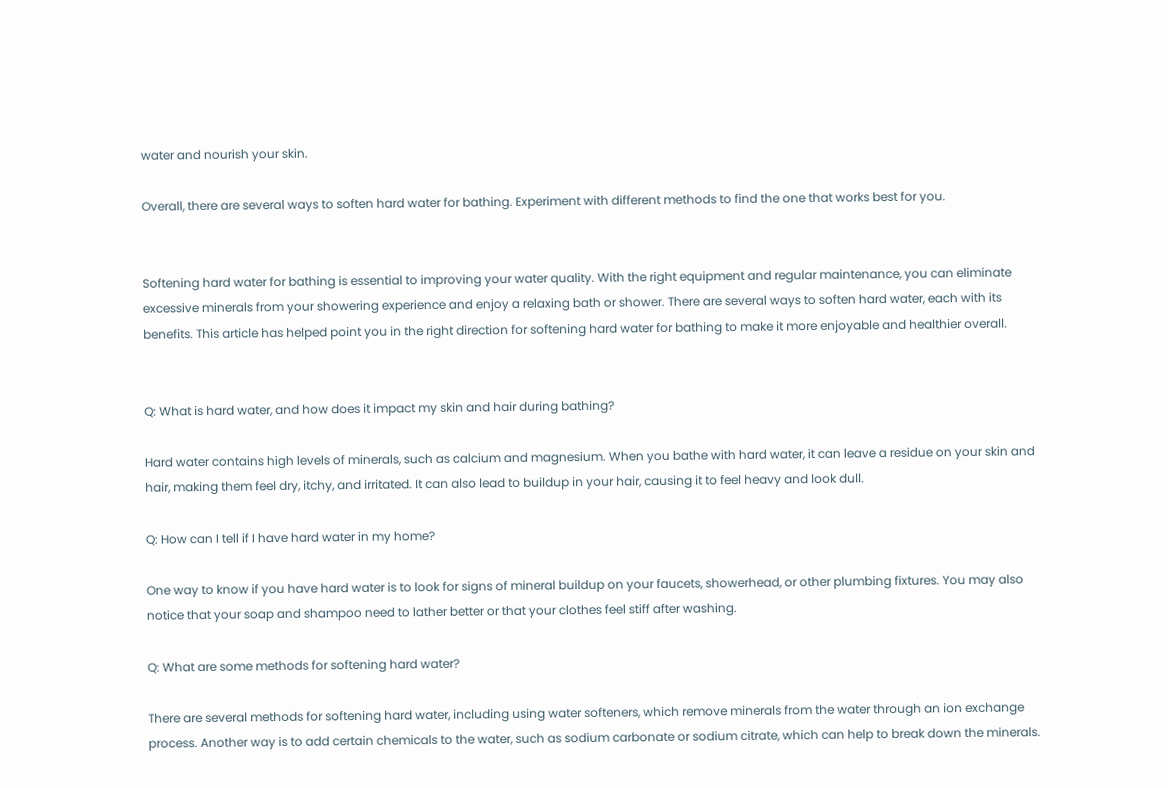water and nourish your skin.

Overall, there are several ways to soften hard water for bathing. Experiment with different methods to find the one that works best for you.


Softening hard water for bathing is essential to improving your water quality. With the right equipment and regular maintenance, you can eliminate excessive minerals from your showering experience and enjoy a relaxing bath or shower. There are several ways to soften hard water, each with its benefits. This article has helped point you in the right direction for softening hard water for bathing to make it more enjoyable and healthier overall.


Q: What is hard water, and how does it impact my skin and hair during bathing?

Hard water contains high levels of minerals, such as calcium and magnesium. When you bathe with hard water, it can leave a residue on your skin and hair, making them feel dry, itchy, and irritated. It can also lead to buildup in your hair, causing it to feel heavy and look dull.

Q: How can I tell if I have hard water in my home?

One way to know if you have hard water is to look for signs of mineral buildup on your faucets, showerhead, or other plumbing fixtures. You may also notice that your soap and shampoo need to lather better or that your clothes feel stiff after washing.

Q: What are some methods for softening hard water?

There are several methods for softening hard water, including using water softeners, which remove minerals from the water through an ion exchange process. Another way is to add certain chemicals to the water, such as sodium carbonate or sodium citrate, which can help to break down the minerals.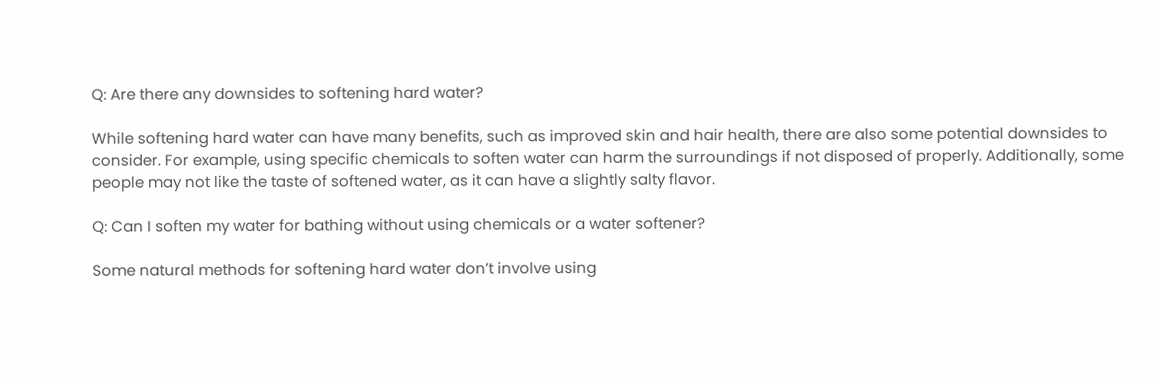Q: Are there any downsides to softening hard water?

While softening hard water can have many benefits, such as improved skin and hair health, there are also some potential downsides to consider. For example, using specific chemicals to soften water can harm the surroundings if not disposed of properly. Additionally, some people may not like the taste of softened water, as it can have a slightly salty flavor.

Q: Can I soften my water for bathing without using chemicals or a water softener?

Some natural methods for softening hard water don’t involve using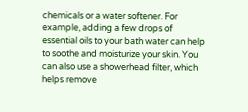chemicals or a water softener. For example, adding a few drops of essential oils to your bath water can help to soothe and moisturize your skin. You can also use a showerhead filter, which helps remove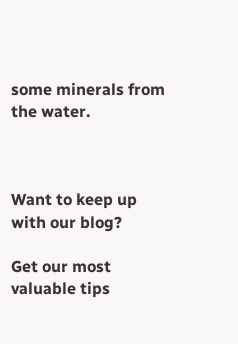some minerals from the water.



Want to keep up with our blog?

Get our most valuable tips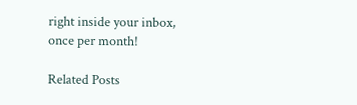right inside your inbox, once per month!

Related Posts